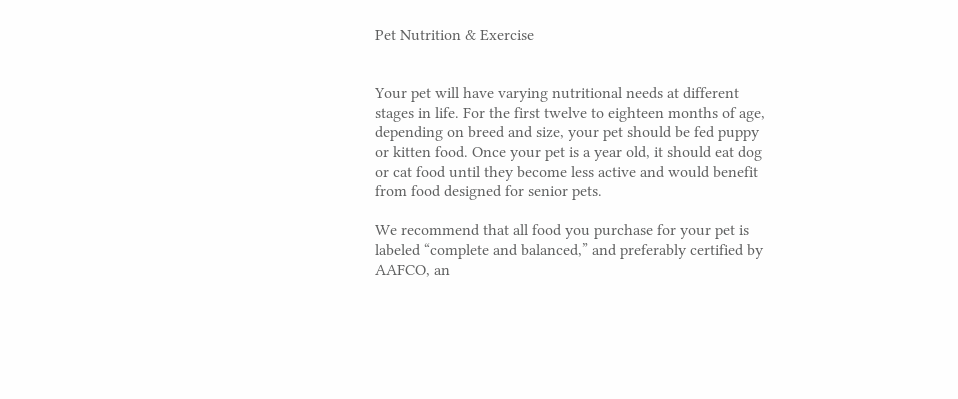Pet Nutrition & Exercise


Your pet will have varying nutritional needs at different stages in life. For the first twelve to eighteen months of age, depending on breed and size, your pet should be fed puppy or kitten food. Once your pet is a year old, it should eat dog or cat food until they become less active and would benefit from food designed for senior pets.

We recommend that all food you purchase for your pet is labeled “complete and balanced,” and preferably certified by AAFCO, an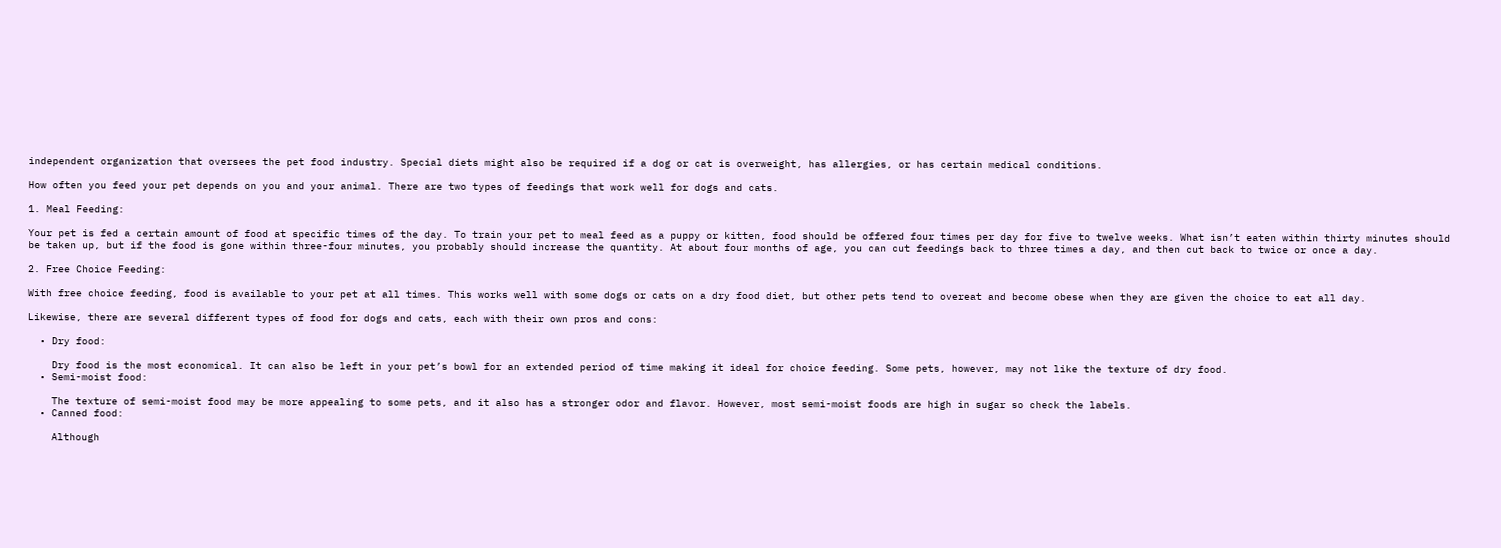independent organization that oversees the pet food industry. Special diets might also be required if a dog or cat is overweight, has allergies, or has certain medical conditions.

How often you feed your pet depends on you and your animal. There are two types of feedings that work well for dogs and cats.

1. Meal Feeding:

Your pet is fed a certain amount of food at specific times of the day. To train your pet to meal feed as a puppy or kitten, food should be offered four times per day for five to twelve weeks. What isn’t eaten within thirty minutes should be taken up, but if the food is gone within three-four minutes, you probably should increase the quantity. At about four months of age, you can cut feedings back to three times a day, and then cut back to twice or once a day.

2. Free Choice Feeding:

With free choice feeding, food is available to your pet at all times. This works well with some dogs or cats on a dry food diet, but other pets tend to overeat and become obese when they are given the choice to eat all day.

Likewise, there are several different types of food for dogs and cats, each with their own pros and cons:

  • Dry food:

    Dry food is the most economical. It can also be left in your pet’s bowl for an extended period of time making it ideal for choice feeding. Some pets, however, may not like the texture of dry food.
  • Semi-moist food:

    The texture of semi-moist food may be more appealing to some pets, and it also has a stronger odor and flavor. However, most semi-moist foods are high in sugar so check the labels.
  • Canned food:

    Although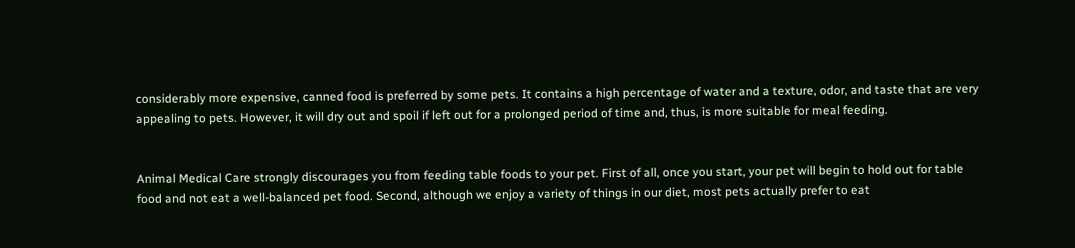considerably more expensive, canned food is preferred by some pets. It contains a high percentage of water and a texture, odor, and taste that are very appealing to pets. However, it will dry out and spoil if left out for a prolonged period of time and, thus, is more suitable for meal feeding.


Animal Medical Care strongly discourages you from feeding table foods to your pet. First of all, once you start, your pet will begin to hold out for table food and not eat a well-balanced pet food. Second, although we enjoy a variety of things in our diet, most pets actually prefer to eat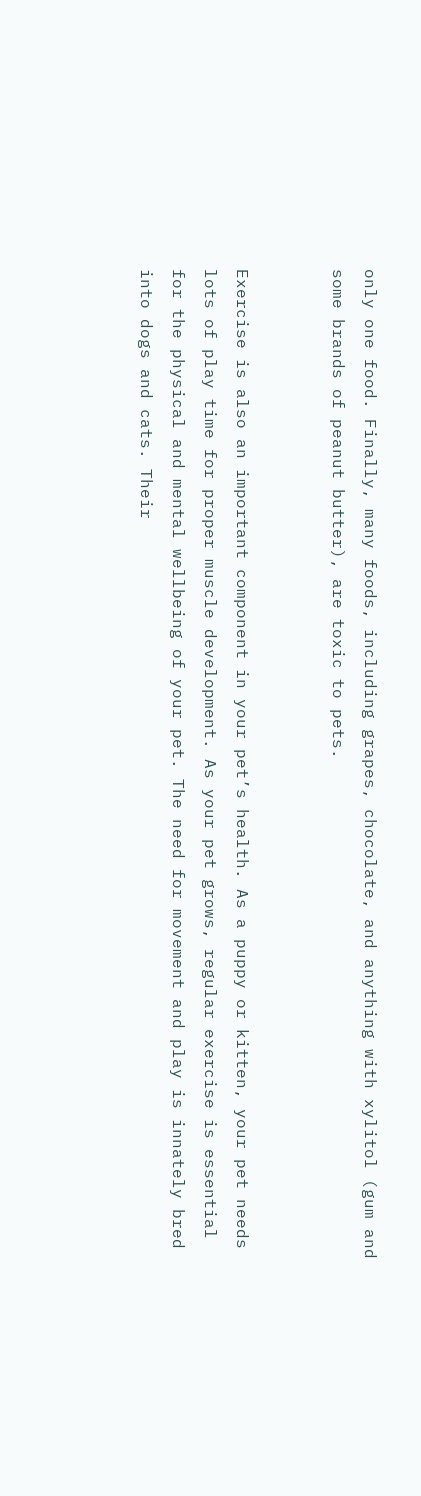only one food. Finally, many foods, including grapes, chocolate, and anything with xylitol (gum and some brands of peanut butter), are toxic to pets.


Exercise is also an important component in your pet’s health. As a puppy or kitten, your pet needs lots of play time for proper muscle development. As your pet grows, regular exercise is essential for the physical and mental wellbeing of your pet. The need for movement and play is innately bred into dogs and cats. Their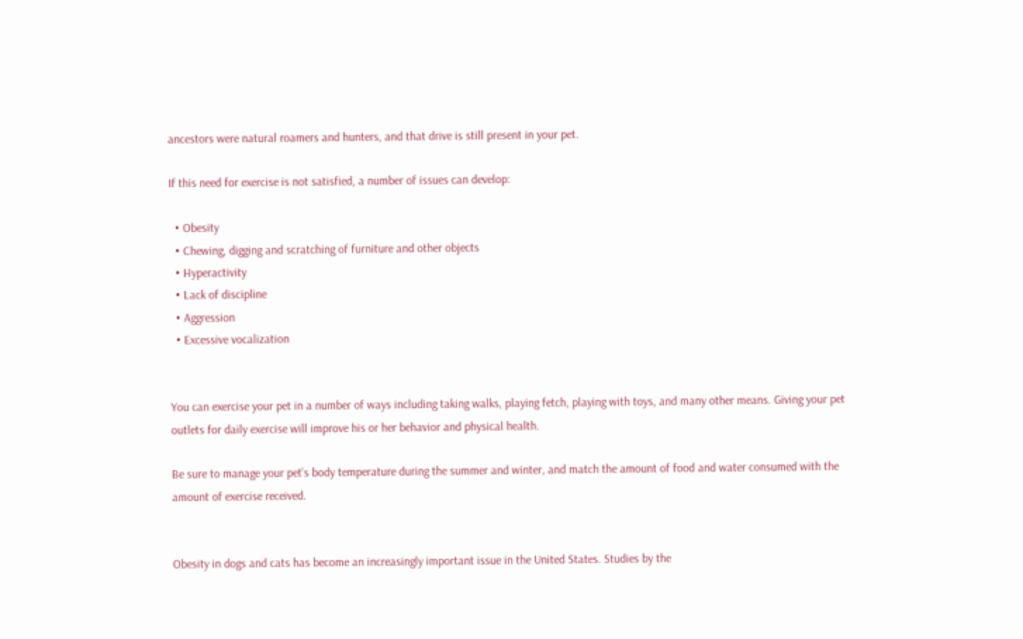ancestors were natural roamers and hunters, and that drive is still present in your pet.

If this need for exercise is not satisfied, a number of issues can develop:

  • Obesity
  • Chewing, digging and scratching of furniture and other objects
  • Hyperactivity
  • Lack of discipline
  • Aggression
  • Excessive vocalization


You can exercise your pet in a number of ways including taking walks, playing fetch, playing with toys, and many other means. Giving your pet outlets for daily exercise will improve his or her behavior and physical health.

Be sure to manage your pet’s body temperature during the summer and winter, and match the amount of food and water consumed with the amount of exercise received.


Obesity in dogs and cats has become an increasingly important issue in the United States. Studies by the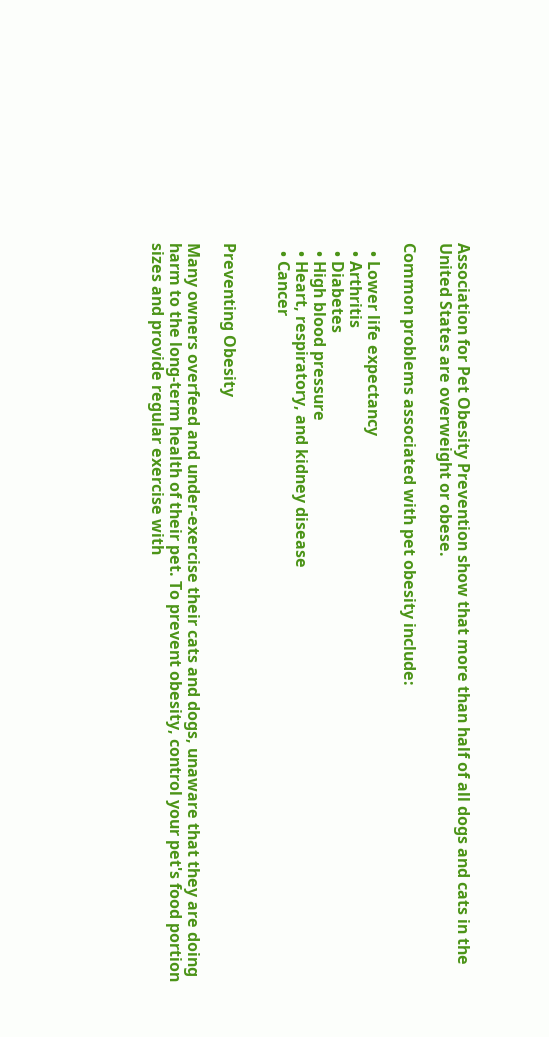Association for Pet Obesity Prevention show that more than half of all dogs and cats in the United States are overweight or obese.

Common problems associated with pet obesity include:

  • Lower life expectancy
  • Arthritis
  • Diabetes
  • High blood pressure
  • Heart, respiratory, and kidney disease
  • Cancer


Preventing Obesity

Many owners overfeed and under-exercise their cats and dogs, unaware that they are doing harm to the long-term health of their pet. To prevent obesity, control your pet's food portion sizes and provide regular exercise with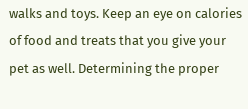walks and toys. Keep an eye on calories of food and treats that you give your pet as well. Determining the proper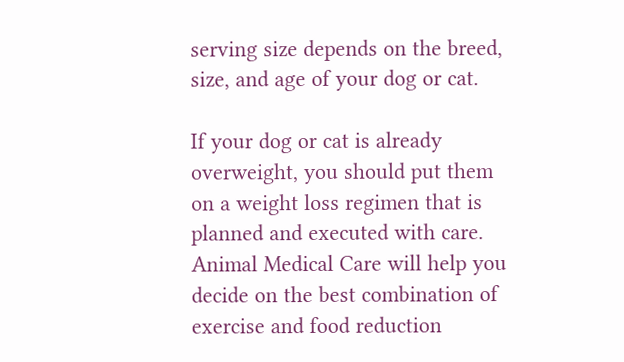serving size depends on the breed, size, and age of your dog or cat.

If your dog or cat is already overweight, you should put them on a weight loss regimen that is planned and executed with care. Animal Medical Care will help you decide on the best combination of exercise and food reduction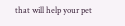that will help your pet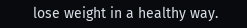lose weight in a healthy way.